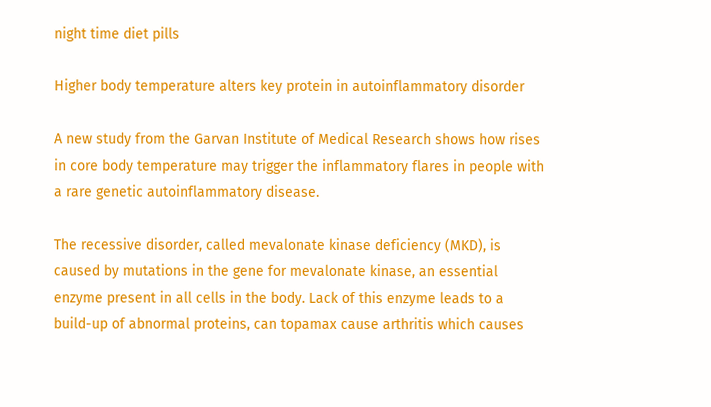night time diet pills

Higher body temperature alters key protein in autoinflammatory disorder

A new study from the Garvan Institute of Medical Research shows how rises in core body temperature may trigger the inflammatory flares in people with a rare genetic autoinflammatory disease.

The recessive disorder, called mevalonate kinase deficiency (MKD), is caused by mutations in the gene for mevalonate kinase, an essential enzyme present in all cells in the body. Lack of this enzyme leads to a build-up of abnormal proteins, can topamax cause arthritis which causes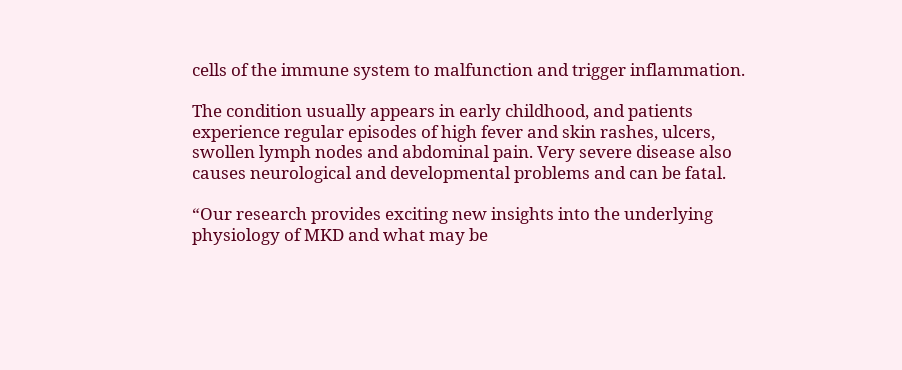cells of the immune system to malfunction and trigger inflammation.

The condition usually appears in early childhood, and patients experience regular episodes of high fever and skin rashes, ulcers, swollen lymph nodes and abdominal pain. Very severe disease also causes neurological and developmental problems and can be fatal.

“Our research provides exciting new insights into the underlying physiology of MKD and what may be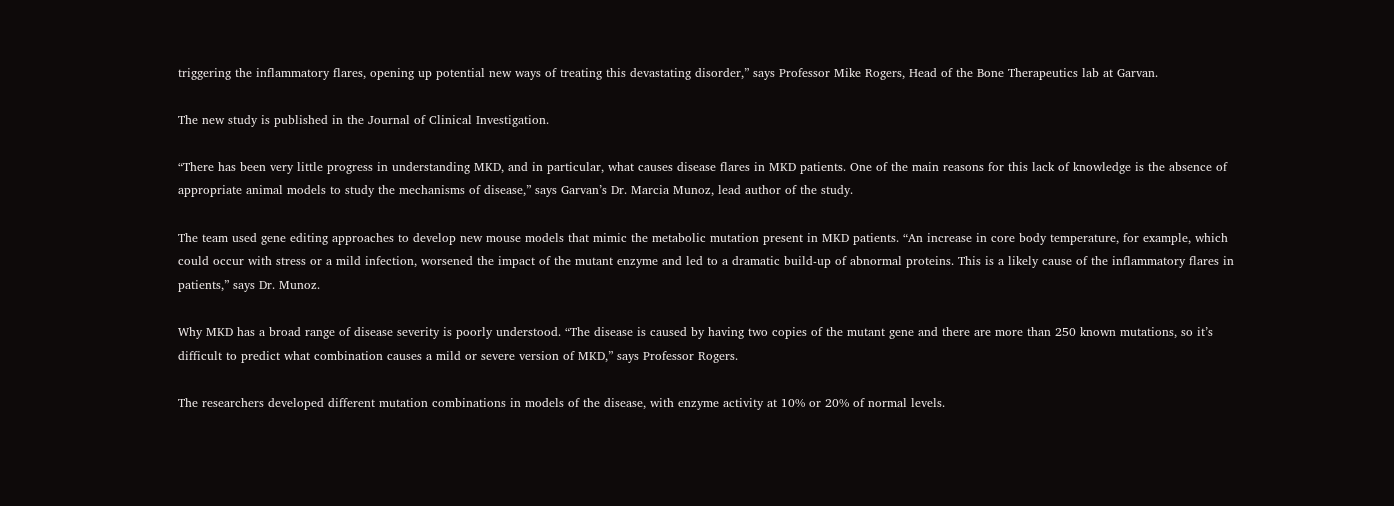triggering the inflammatory flares, opening up potential new ways of treating this devastating disorder,” says Professor Mike Rogers, Head of the Bone Therapeutics lab at Garvan.

The new study is published in the Journal of Clinical Investigation.

“There has been very little progress in understanding MKD, and in particular, what causes disease flares in MKD patients. One of the main reasons for this lack of knowledge is the absence of appropriate animal models to study the mechanisms of disease,” says Garvan’s Dr. Marcia Munoz, lead author of the study.

The team used gene editing approaches to develop new mouse models that mimic the metabolic mutation present in MKD patients. “An increase in core body temperature, for example, which could occur with stress or a mild infection, worsened the impact of the mutant enzyme and led to a dramatic build-up of abnormal proteins. This is a likely cause of the inflammatory flares in patients,” says Dr. Munoz.

Why MKD has a broad range of disease severity is poorly understood. “The disease is caused by having two copies of the mutant gene and there are more than 250 known mutations, so it’s difficult to predict what combination causes a mild or severe version of MKD,” says Professor Rogers.

The researchers developed different mutation combinations in models of the disease, with enzyme activity at 10% or 20% of normal levels.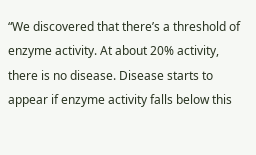“We discovered that there’s a threshold of enzyme activity. At about 20% activity, there is no disease. Disease starts to appear if enzyme activity falls below this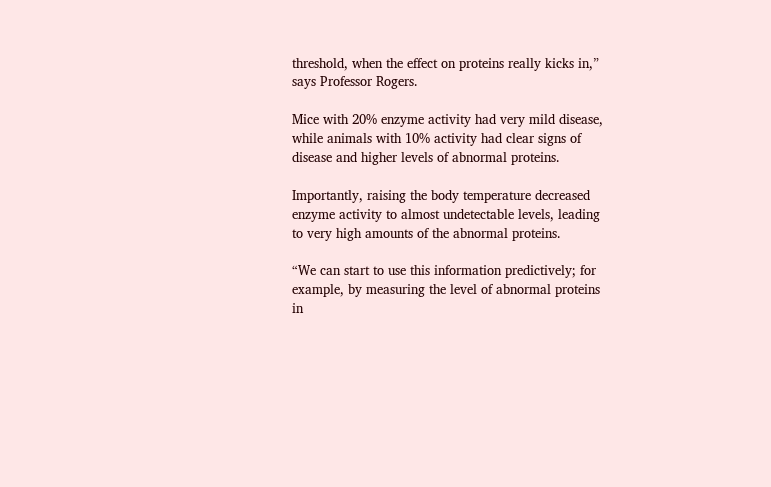threshold, when the effect on proteins really kicks in,” says Professor Rogers.

Mice with 20% enzyme activity had very mild disease, while animals with 10% activity had clear signs of disease and higher levels of abnormal proteins.

Importantly, raising the body temperature decreased enzyme activity to almost undetectable levels, leading to very high amounts of the abnormal proteins.

“We can start to use this information predictively; for example, by measuring the level of abnormal proteins in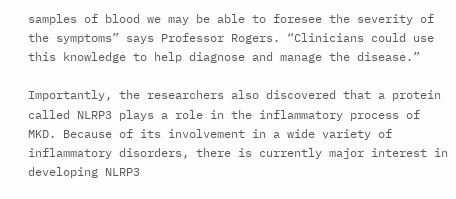samples of blood we may be able to foresee the severity of the symptoms” says Professor Rogers. “Clinicians could use this knowledge to help diagnose and manage the disease.”

Importantly, the researchers also discovered that a protein called NLRP3 plays a role in the inflammatory process of MKD. Because of its involvement in a wide variety of inflammatory disorders, there is currently major interest in developing NLRP3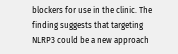blockers for use in the clinic. The finding suggests that targeting NLRP3 could be a new approach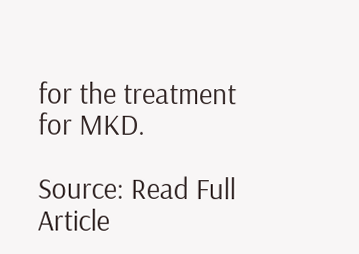for the treatment for MKD.

Source: Read Full Article